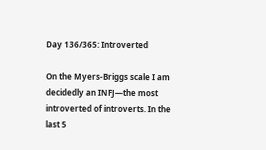Day 136/365: Introverted

On the Myers-Briggs scale I am decidedly an INFJ—the most introverted of introverts. In the last 5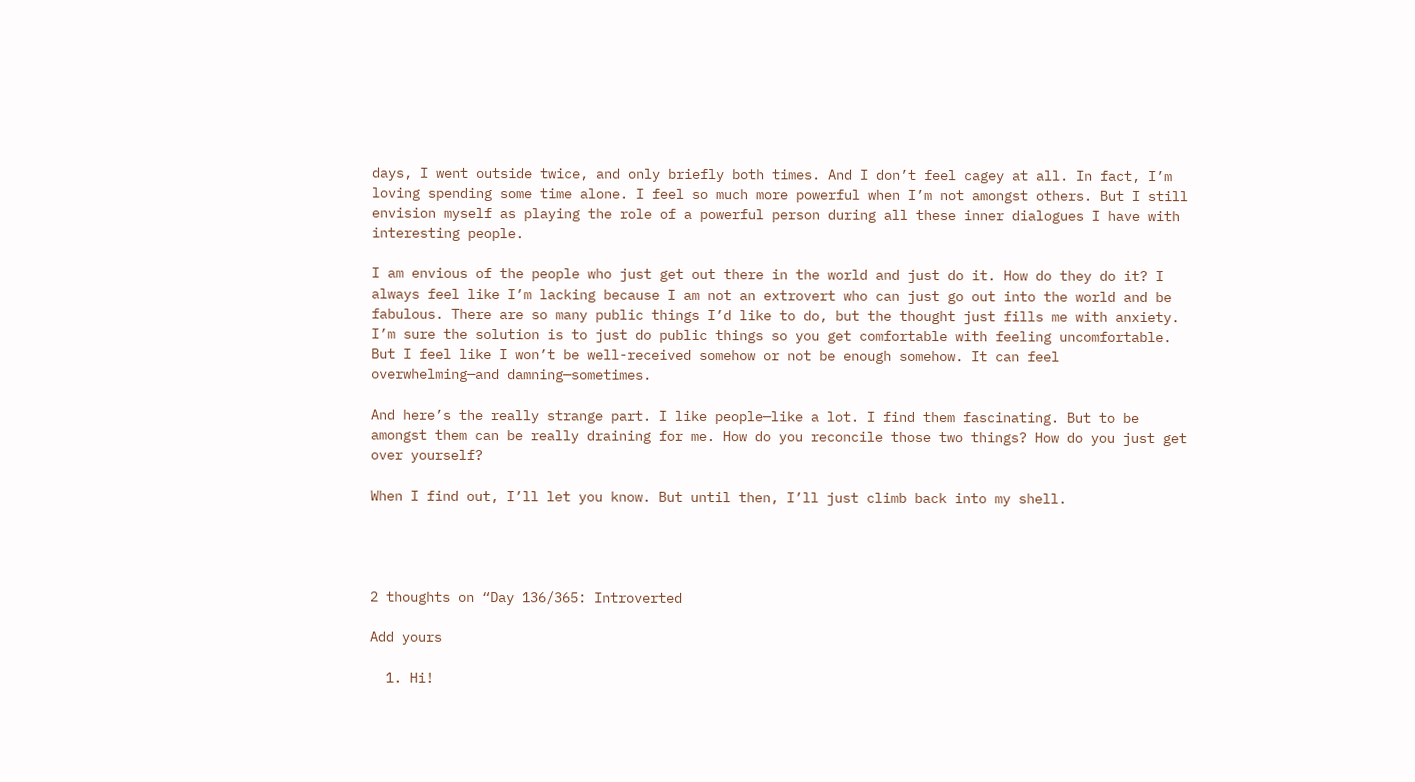days, I went outside twice, and only briefly both times. And I don’t feel cagey at all. In fact, I’m loving spending some time alone. I feel so much more powerful when I’m not amongst others. But I still envision myself as playing the role of a powerful person during all these inner dialogues I have with interesting people.

I am envious of the people who just get out there in the world and just do it. How do they do it? I always feel like I’m lacking because I am not an extrovert who can just go out into the world and be fabulous. There are so many public things I’d like to do, but the thought just fills me with anxiety. I’m sure the solution is to just do public things so you get comfortable with feeling uncomfortable. But I feel like I won’t be well-received somehow or not be enough somehow. It can feel overwhelming—and damning—sometimes.

And here’s the really strange part. I like people—like a lot. I find them fascinating. But to be amongst them can be really draining for me. How do you reconcile those two things? How do you just get over yourself?

When I find out, I’ll let you know. But until then, I’ll just climb back into my shell.




2 thoughts on “Day 136/365: Introverted

Add yours

  1. Hi!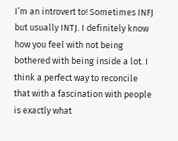I’m an introvert to! Sometimes INFJ but usually INTJ. I definitely know how you feel with not being bothered with being inside a lot. I think a perfect way to reconcile that with a fascination with people is exactly what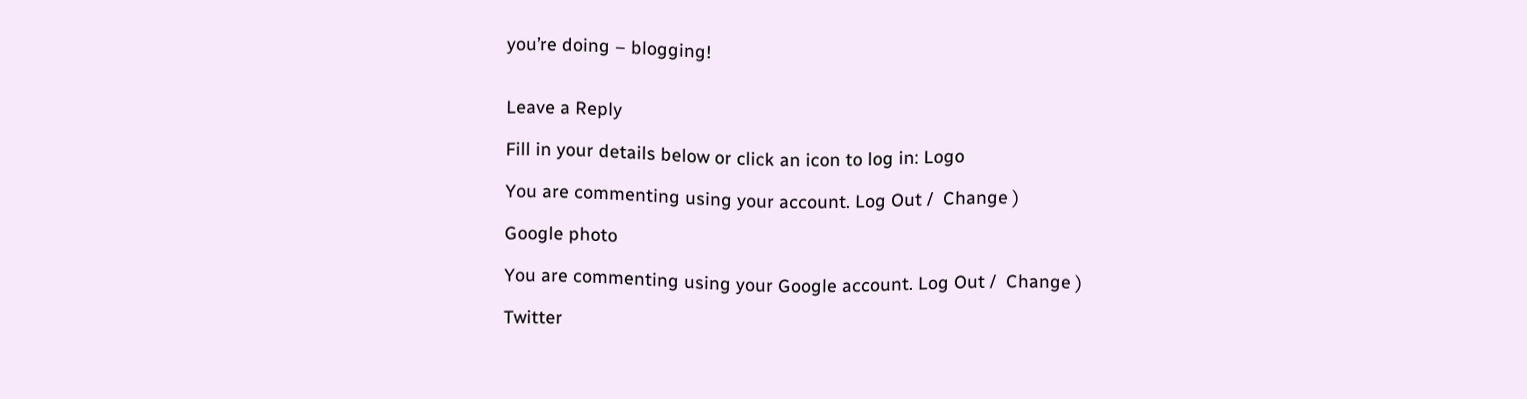you’re doing – blogging!


Leave a Reply

Fill in your details below or click an icon to log in: Logo

You are commenting using your account. Log Out /  Change )

Google photo

You are commenting using your Google account. Log Out /  Change )

Twitter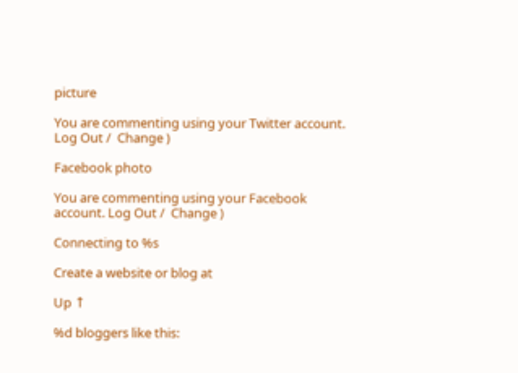picture

You are commenting using your Twitter account. Log Out /  Change )

Facebook photo

You are commenting using your Facebook account. Log Out /  Change )

Connecting to %s

Create a website or blog at

Up ↑

%d bloggers like this: